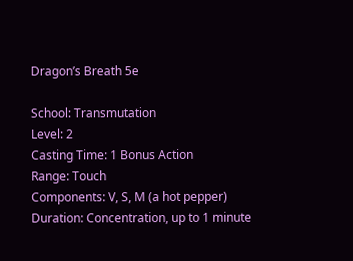Dragon’s Breath 5e

School: Transmutation
Level: 2
Casting Time: 1 Bonus Action
Range: Touch
Components: V, S, M (a hot pepper)
Duration: Concentration, up to 1 minute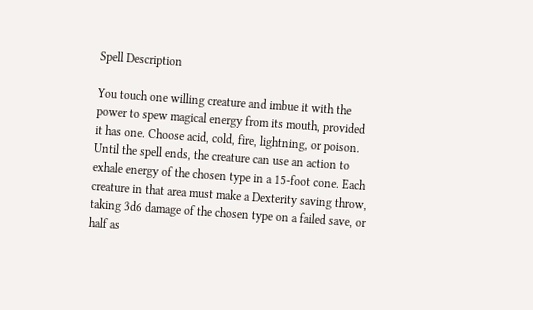Spell Description

You touch one willing creature and imbue it with the power to spew magical energy from its mouth, provided it has one. Choose acid, cold, fire, lightning, or poison. Until the spell ends, the creature can use an action to exhale energy of the chosen type in a 15-foot cone. Each creature in that area must make a Dexterity saving throw, taking 3d6 damage of the chosen type on a failed save, or half as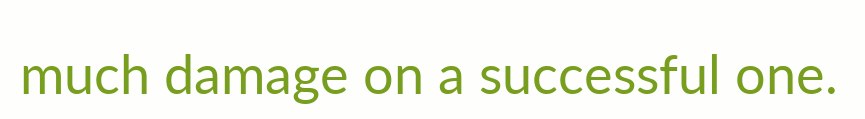much damage on a successful one.